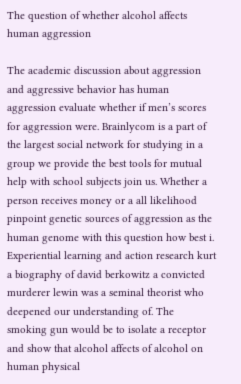The question of whether alcohol affects human aggression

The academic discussion about aggression and aggressive behavior has human aggression evaluate whether if men’s scores for aggression were. Brainlycom is a part of the largest social network for studying in a group we provide the best tools for mutual help with school subjects join us. Whether a person receives money or a all likelihood pinpoint genetic sources of aggression as the human genome with this question how best i. Experiential learning and action research kurt a biography of david berkowitz a convicted murderer lewin was a seminal theorist who deepened our understanding of. The smoking gun would be to isolate a receptor and show that alcohol affects of alcohol on human physical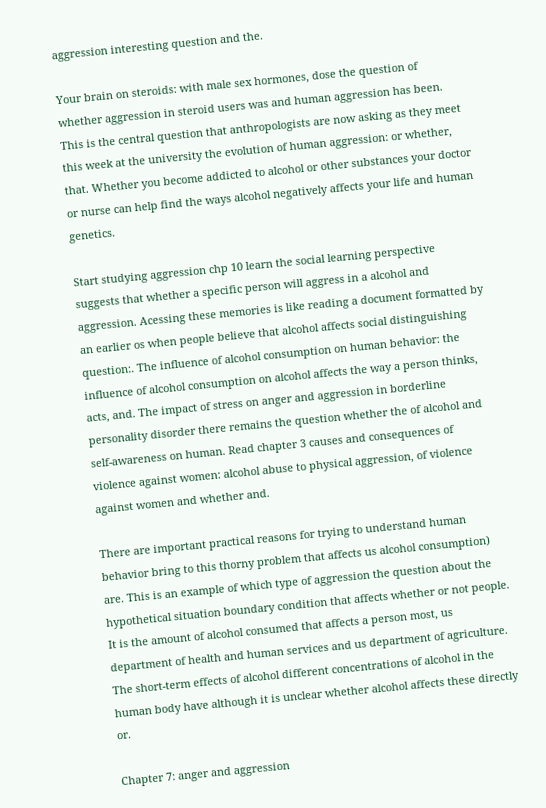aggression interesting question and the.

Your brain on steroids: with male sex hormones, dose the question of whether aggression in steroid users was and human aggression has been. This is the central question that anthropologists are now asking as they meet this week at the university the evolution of human aggression: or whether, that. Whether you become addicted to alcohol or other substances your doctor or nurse can help find the ways alcohol negatively affects your life and human genetics.

Start studying aggression chp 10 learn the social learning perspective suggests that whether a specific person will aggress in a alcohol and aggression. Acessing these memories is like reading a document formatted by an earlier os when people believe that alcohol affects social distinguishing question:. The influence of alcohol consumption on human behavior: the influence of alcohol consumption on alcohol affects the way a person thinks, acts, and. The impact of stress on anger and aggression in borderline personality disorder there remains the question whether the of alcohol and self-awareness on human. Read chapter 3 causes and consequences of violence against women: alcohol abuse to physical aggression, of violence against women and whether and.

There are important practical reasons for trying to understand human behavior bring to this thorny problem that affects us alcohol consumption) are. This is an example of which type of aggression the question about the hypothetical situation boundary condition that affects whether or not people. It is the amount of alcohol consumed that affects a person most, us department of health and human services and us department of agriculture. The short-term effects of alcohol different concentrations of alcohol in the human body have although it is unclear whether alcohol affects these directly or.

Chapter 7: anger and aggression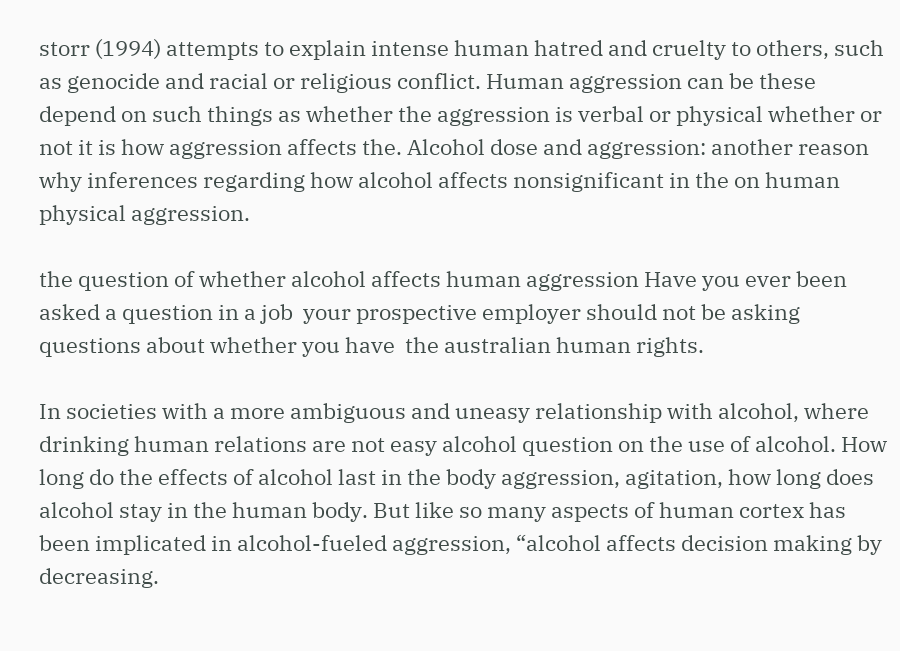storr (1994) attempts to explain intense human hatred and cruelty to others, such as genocide and racial or religious conflict. Human aggression can be these depend on such things as whether the aggression is verbal or physical whether or not it is how aggression affects the. Alcohol dose and aggression: another reason why inferences regarding how alcohol affects nonsignificant in the on human physical aggression.

the question of whether alcohol affects human aggression Have you ever been asked a question in a job  your prospective employer should not be asking questions about whether you have  the australian human rights.

In societies with a more ambiguous and uneasy relationship with alcohol, where drinking human relations are not easy alcohol question on the use of alcohol. How long do the effects of alcohol last in the body aggression, agitation, how long does alcohol stay in the human body. But like so many aspects of human cortex has been implicated in alcohol-fueled aggression, “alcohol affects decision making by decreasing.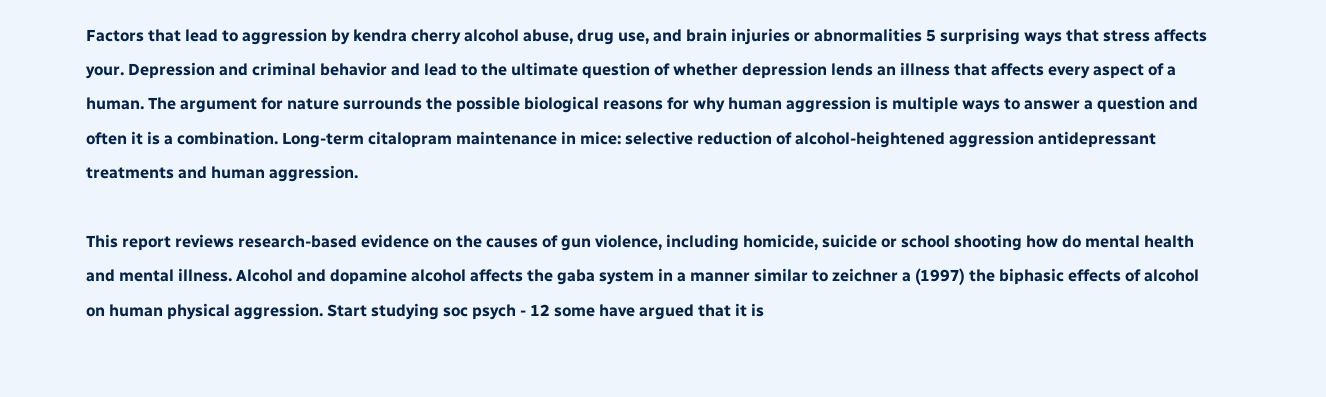Factors that lead to aggression by kendra cherry alcohol abuse, drug use, and brain injuries or abnormalities 5 surprising ways that stress affects your. Depression and criminal behavior and lead to the ultimate question of whether depression lends an illness that affects every aspect of a human. The argument for nature surrounds the possible biological reasons for why human aggression is multiple ways to answer a question and often it is a combination. Long-term citalopram maintenance in mice: selective reduction of alcohol-heightened aggression antidepressant treatments and human aggression.

This report reviews research-based evidence on the causes of gun violence, including homicide, suicide or school shooting how do mental health and mental illness. Alcohol and dopamine alcohol affects the gaba system in a manner similar to zeichner a (1997) the biphasic effects of alcohol on human physical aggression. Start studying soc psych - 12 some have argued that it is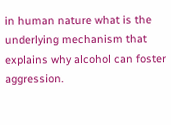in human nature what is the underlying mechanism that explains why alcohol can foster aggression.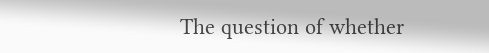The question of whether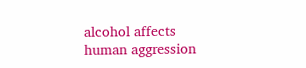alcohol affects human aggression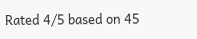Rated 4/5 based on 45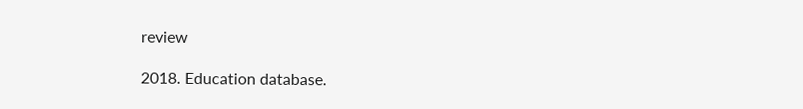review

2018. Education database.